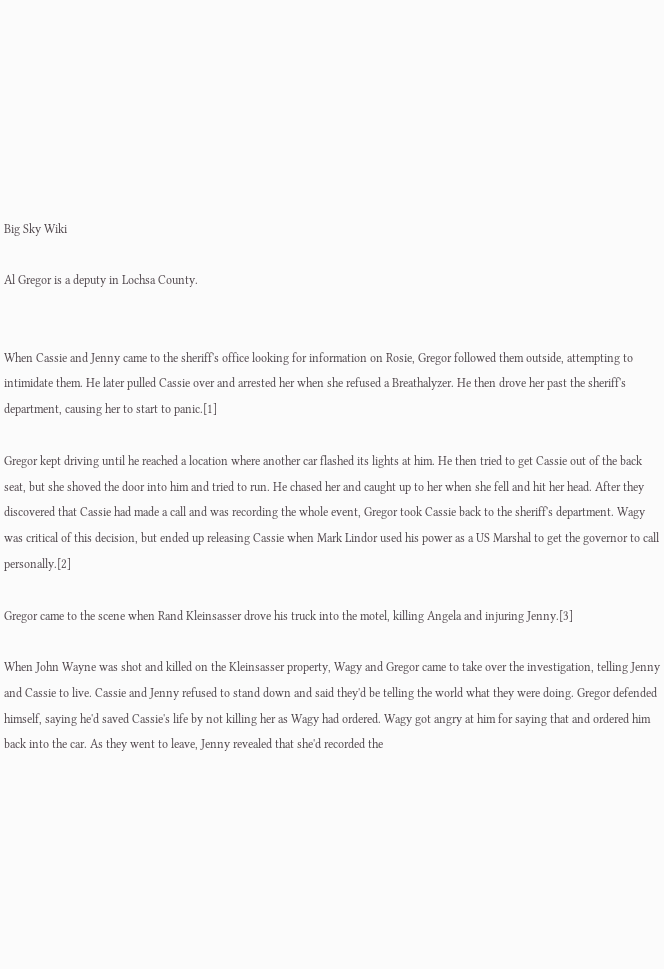Big Sky Wiki

Al Gregor is a deputy in Lochsa County.


When Cassie and Jenny came to the sheriff's office looking for information on Rosie, Gregor followed them outside, attempting to intimidate them. He later pulled Cassie over and arrested her when she refused a Breathalyzer. He then drove her past the sheriff's department, causing her to start to panic.[1]

Gregor kept driving until he reached a location where another car flashed its lights at him. He then tried to get Cassie out of the back seat, but she shoved the door into him and tried to run. He chased her and caught up to her when she fell and hit her head. After they discovered that Cassie had made a call and was recording the whole event, Gregor took Cassie back to the sheriff's department. Wagy was critical of this decision, but ended up releasing Cassie when Mark Lindor used his power as a US Marshal to get the governor to call personally.[2]

Gregor came to the scene when Rand Kleinsasser drove his truck into the motel, killing Angela and injuring Jenny.[3]

When John Wayne was shot and killed on the Kleinsasser property, Wagy and Gregor came to take over the investigation, telling Jenny and Cassie to live. Cassie and Jenny refused to stand down and said they'd be telling the world what they were doing. Gregor defended himself, saying he'd saved Cassie's life by not killing her as Wagy had ordered. Wagy got angry at him for saying that and ordered him back into the car. As they went to leave, Jenny revealed that she'd recorded the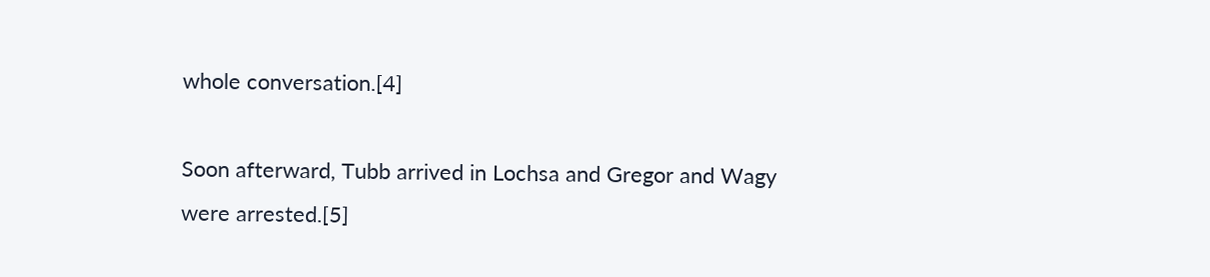whole conversation.[4]

Soon afterward, Tubb arrived in Lochsa and Gregor and Wagy were arrested.[5]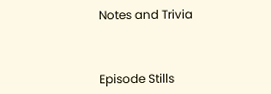Notes and Trivia



Episode Stills